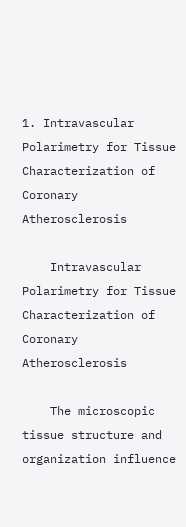1. Intravascular Polarimetry for Tissue Characterization of Coronary Atherosclerosis

    Intravascular Polarimetry for Tissue Characterization of Coronary Atherosclerosis

    The microscopic tissue structure and organization influence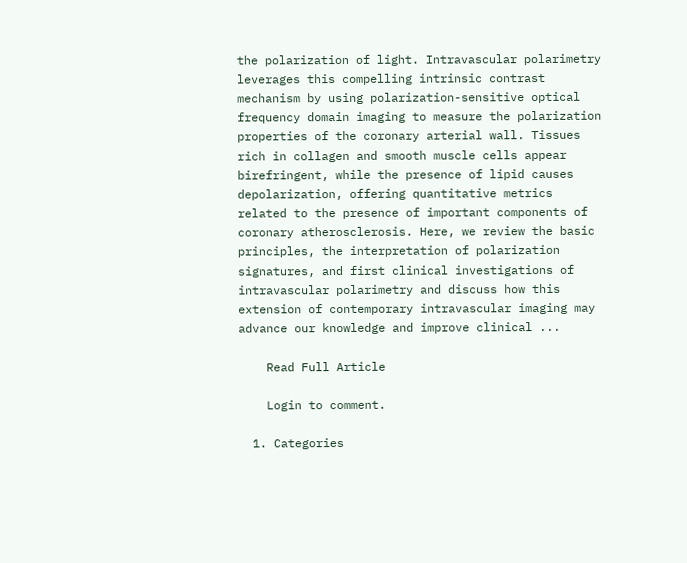the polarization of light. Intravascular polarimetry leverages this compelling intrinsic contrast mechanism by using polarization-sensitive optical frequency domain imaging to measure the polarization properties of the coronary arterial wall. Tissues rich in collagen and smooth muscle cells appear birefringent, while the presence of lipid causes depolarization, offering quantitative metrics related to the presence of important components of coronary atherosclerosis. Here, we review the basic principles, the interpretation of polarization signatures, and first clinical investigations of intravascular polarimetry and discuss how this extension of contemporary intravascular imaging may advance our knowledge and improve clinical ...

    Read Full Article

    Login to comment.

  1. Categories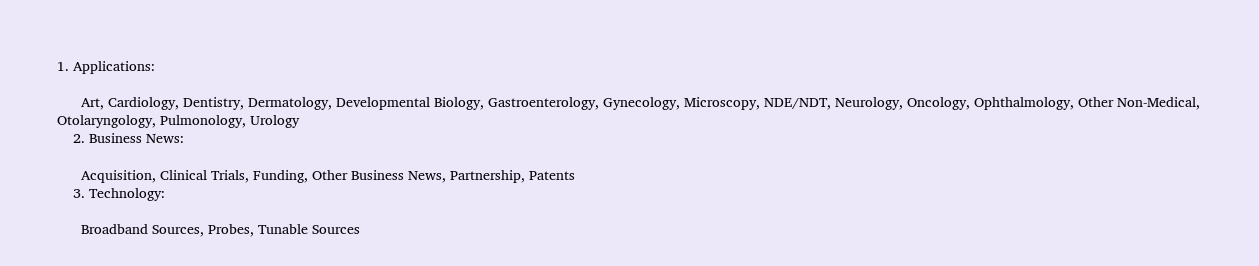1. Applications:

      Art, Cardiology, Dentistry, Dermatology, Developmental Biology, Gastroenterology, Gynecology, Microscopy, NDE/NDT, Neurology, Oncology, Ophthalmology, Other Non-Medical, Otolaryngology, Pulmonology, Urology
    2. Business News:

      Acquisition, Clinical Trials, Funding, Other Business News, Partnership, Patents
    3. Technology:

      Broadband Sources, Probes, Tunable Sources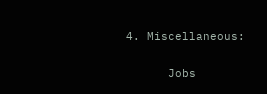4. Miscellaneous:

      Jobs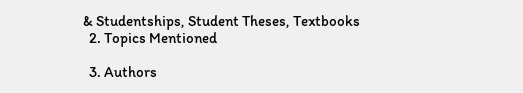& Studentships, Student Theses, Textbooks
  2. Topics Mentioned

  3. Authors